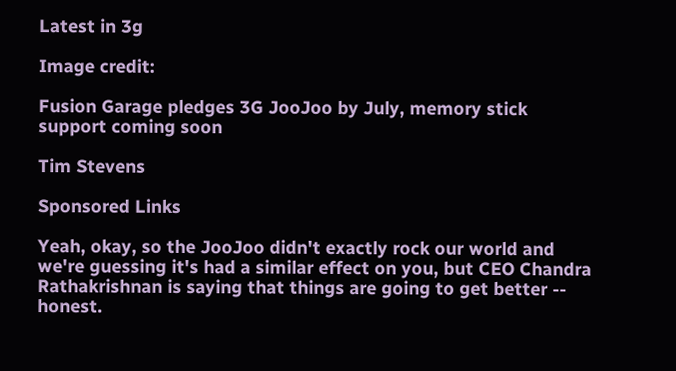Latest in 3g

Image credit:

Fusion Garage pledges 3G JooJoo by July, memory stick support coming soon

Tim Stevens

Sponsored Links

Yeah, okay, so the JooJoo didn't exactly rock our world and we're guessing it's had a similar effect on you, but CEO Chandra Rathakrishnan is saying that things are going to get better -- honest.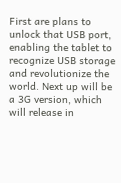First are plans to unlock that USB port, enabling the tablet to recognize USB storage and revolutionize the world. Next up will be a 3G version, which will release in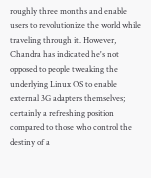roughly three months and enable users to revolutionize the world while traveling through it. However, Chandra has indicated he's not opposed to people tweaking the underlying Linux OS to enable external 3G adapters themselves; certainly a refreshing position compared to those who control the destiny of a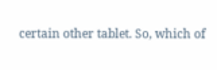certain other tablet. So, which of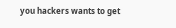you hackers wants to get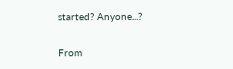started? Anyone...?

From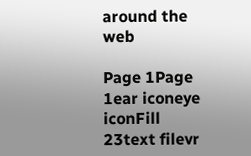around the web

Page 1Page 1ear iconeye iconFill 23text filevr